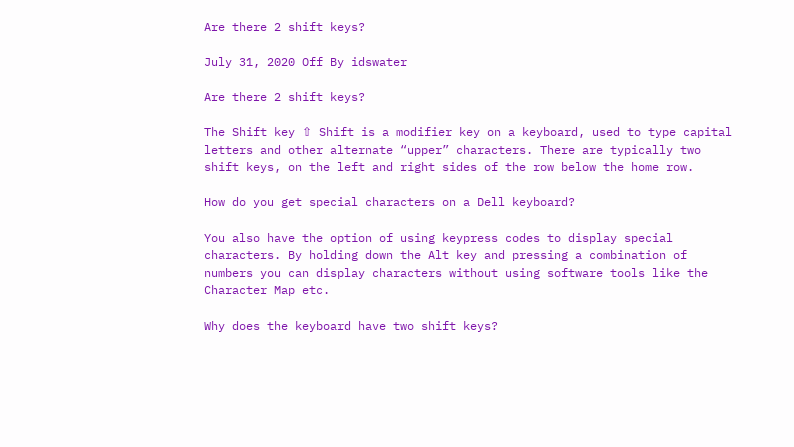Are there 2 shift keys?

July 31, 2020 Off By idswater

Are there 2 shift keys?

The Shift key ⇧ Shift is a modifier key on a keyboard, used to type capital letters and other alternate “upper” characters. There are typically two shift keys, on the left and right sides of the row below the home row.

How do you get special characters on a Dell keyboard?

You also have the option of using keypress codes to display special characters. By holding down the Alt key and pressing a combination of numbers you can display characters without using software tools like the Character Map etc.

Why does the keyboard have two shift keys?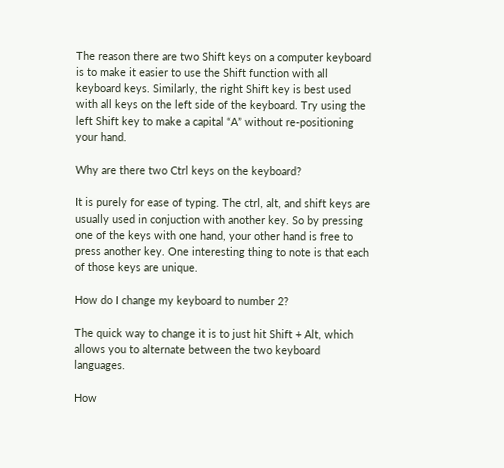The reason there are two Shift keys on a computer keyboard is to make it easier to use the Shift function with all keyboard keys. Similarly, the right Shift key is best used with all keys on the left side of the keyboard. Try using the left Shift key to make a capital “A” without re-positioning your hand.

Why are there two Ctrl keys on the keyboard?

It is purely for ease of typing. The ctrl, alt, and shift keys are usually used in conjuction with another key. So by pressing one of the keys with one hand, your other hand is free to press another key. One interesting thing to note is that each of those keys are unique.

How do I change my keyboard to number 2?

The quick way to change it is to just hit Shift + Alt, which allows you to alternate between the two keyboard languages.

How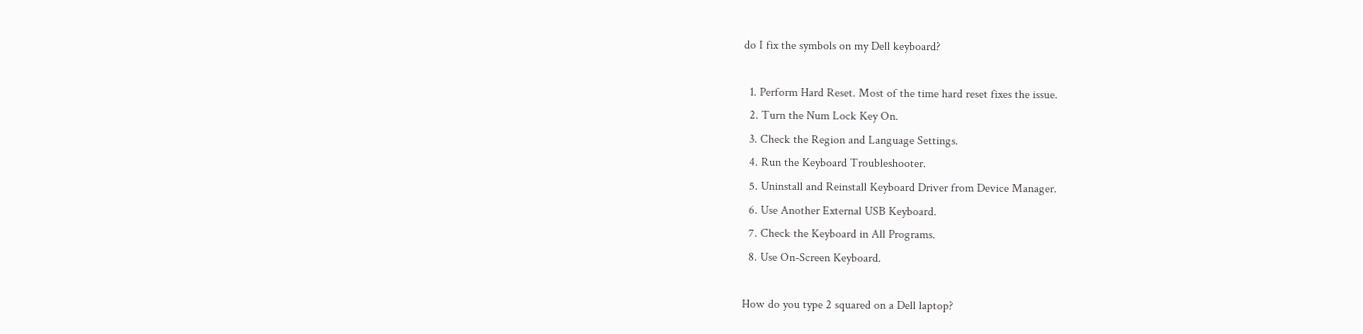do I fix the symbols on my Dell keyboard?

  1. Perform Hard Reset. Most of the time hard reset fixes the issue.
  2. Turn the Num Lock Key On.
  3. Check the Region and Language Settings.
  4. Run the Keyboard Troubleshooter.
  5. Uninstall and Reinstall Keyboard Driver from Device Manager.
  6. Use Another External USB Keyboard.
  7. Check the Keyboard in All Programs.
  8. Use On-Screen Keyboard.

How do you type 2 squared on a Dell laptop?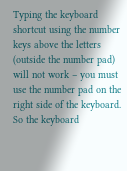Typing the keyboard shortcut using the number keys above the letters (outside the number pad) will not work – you must use the number pad on the right side of the keyboard. So the keyboard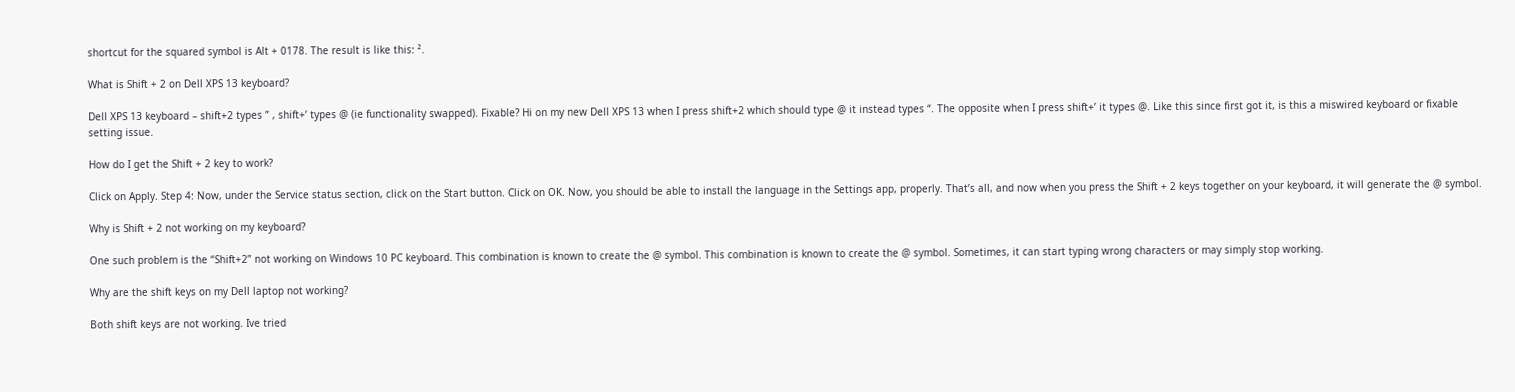shortcut for the squared symbol is Alt + 0178. The result is like this: ².

What is Shift + 2 on Dell XPS 13 keyboard?

Dell XPS 13 keyboard – shift+2 types ” , shift+’ types @ (ie functionality swapped). Fixable? Hi on my new Dell XPS 13 when I press shift+2 which should type @ it instead types “. The opposite when I press shift+’ it types @. Like this since first got it, is this a miswired keyboard or fixable setting issue.

How do I get the Shift + 2 key to work?

Click on Apply. Step 4: Now, under the Service status section, click on the Start button. Click on OK. Now, you should be able to install the language in the Settings app, properly. That’s all, and now when you press the Shift + 2 keys together on your keyboard, it will generate the @ symbol.

Why is Shift + 2 not working on my keyboard?

One such problem is the “Shift+2” not working on Windows 10 PC keyboard. This combination is known to create the @ symbol. This combination is known to create the @ symbol. Sometimes, it can start typing wrong characters or may simply stop working.

Why are the shift keys on my Dell laptop not working?

Both shift keys are not working. Ive tried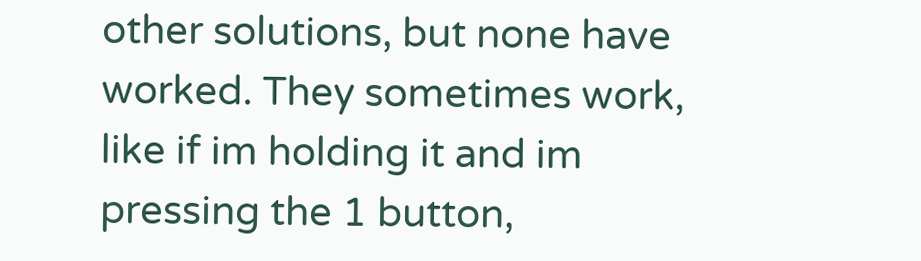other solutions, but none have worked. They sometimes work, like if im holding it and im pressing the 1 button,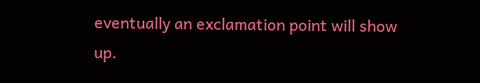eventually an exclamation point will show up.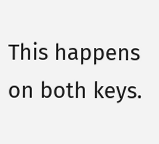This happens on both keys.